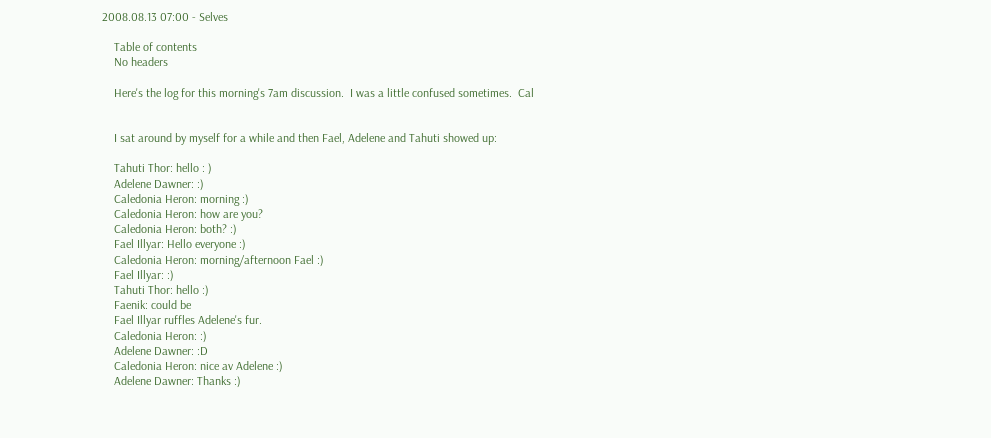2008.08.13 07:00 - Selves

    Table of contents
    No headers

    Here's the log for this morning's 7am discussion.  I was a little confused sometimes.  Cal


    I sat around by myself for a while and then Fael, Adelene and Tahuti showed up:

    Tahuti Thor: hello : )
    Adelene Dawner: :)
    Caledonia Heron: morning :)
    Caledonia Heron: how are you?
    Caledonia Heron: both? :)
    Fael Illyar: Hello everyone :)
    Caledonia Heron: morning/afternoon Fael :)
    Fael Illyar: :)
    Tahuti Thor: hello :)
    Faenik: could be
    Fael Illyar ruffles Adelene's fur.
    Caledonia Heron: :)
    Adelene Dawner: :D
    Caledonia Heron: nice av Adelene :)
    Adelene Dawner: Thanks :)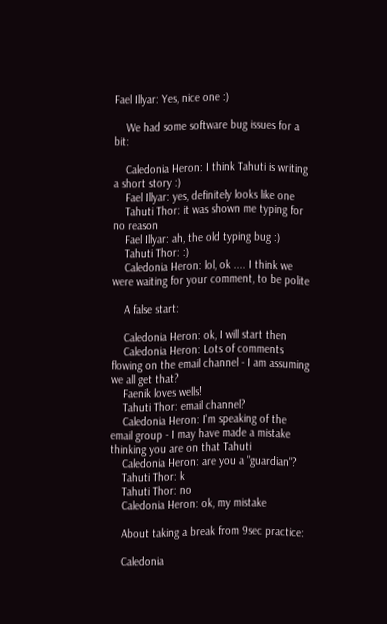Fael Illyar: Yes, nice one :)

    We had some software bug issues for a bit:

    Caledonia Heron: I think Tahuti is writing a short story :)
    Fael Illyar: yes, definitely looks like one
    Tahuti Thor: it was shown me typing for no reason
    Fael Illyar: ah, the old typing bug :)
    Tahuti Thor: :)
    Caledonia Heron: lol, ok .... I think we were waiting for your comment, to be polite

    A false start:

    Caledonia Heron: ok, I will start then
    Caledonia Heron: Lots of comments flowing on the email channel - I am assuming we all get that?
    Faenik loves wells!
    Tahuti Thor: email channel?
    Caledonia Heron: I'm speaking of the email group - I may have made a mistake thinking you are on that Tahuti
    Caledonia Heron: are you a "guardian"?
    Tahuti Thor: k
    Tahuti Thor: no
    Caledonia Heron: ok, my mistake

    About taking a break from 9sec practice:

    Caledonia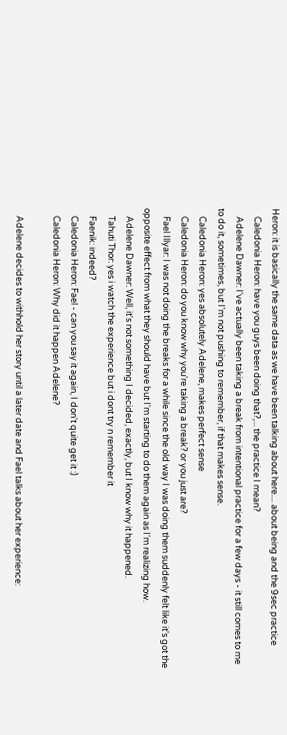Heron: it is basically the same data as we have been talking about here.... about being and the 9sec practice
    Caledonia Heron: have you guys been doing that?,... the practice I mean?
    Adelene Dawner: I've actually been taking a break from intentional practice for a few days - it still comes to me to do it, sometimes, but I'm not pushing to remember, if that makes sense.
    Caledonia Heron: yes absolutely Adelene, makes perfect sense
    Caledonia Heron: do you know why you're taking a break? or you just are?
    Fael Illyar: I was not doing the breaks for a while since the old way I was doing them suddenly felt like it's got the opposite effect from what they should have but I'm starting to do them again as I'm realizing how.
    Adelene Dawner: Well, it's not something I decided, exactly, but I know why it happened.
    Tahuti Thor: yes i watch the experience but i dont try n remember it
    Faenik: indeed?
    Caledonia Heron: Fael - can you say it again, I don't quite get it :)
    Caledonia Heron: Why did it happen Adelene?

    Adelene decides to withhold her story until a later date and Fael talks about her experience: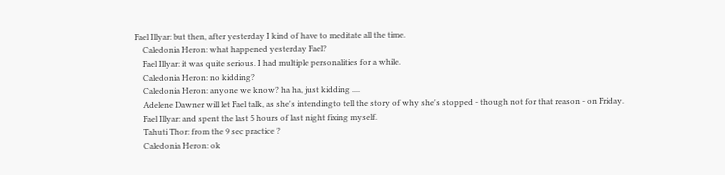Fael Illyar: but then, after yesterday I kind of have to meditate all the time.
    Caledonia Heron: what happened yesterday Fael?
    Fael Illyar: it was quite serious. I had multiple personalities for a while.
    Caledonia Heron: no kidding?
    Caledonia Heron: anyone we know? ha ha, just kidding ....
    Adelene Dawner will let Fael talk, as she's intendingto tell the story of why she's stopped - though not for that reason - on Friday.
    Fael Illyar: and spent the last 5 hours of last night fixing myself.
    Tahuti Thor: from the 9 sec practice ?
    Caledonia Heron: ok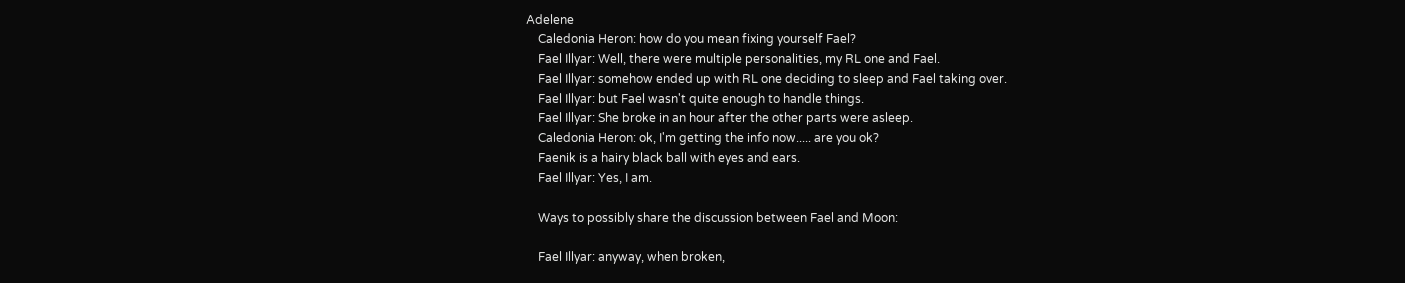Adelene
    Caledonia Heron: how do you mean fixing yourself Fael?
    Fael Illyar: Well, there were multiple personalities, my RL one and Fael.
    Fael Illyar: somehow ended up with RL one deciding to sleep and Fael taking over.
    Fael Illyar: but Fael wasn't quite enough to handle things.
    Fael Illyar: She broke in an hour after the other parts were asleep.
    Caledonia Heron: ok, I'm getting the info now..... are you ok?
    Faenik is a hairy black ball with eyes and ears.
    Fael Illyar: Yes, I am.

    Ways to possibly share the discussion between Fael and Moon:

    Fael Illyar: anyway, when broken,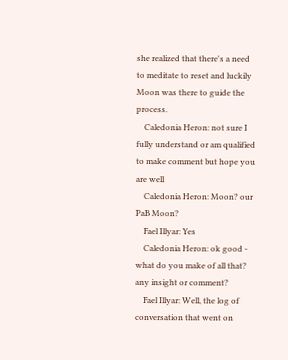she realized that there's a need to meditate to reset and luckily Moon was there to guide the process.
    Caledonia Heron: not sure I fully understand or am qualified to make comment but hope you are well
    Caledonia Heron: Moon? our PaB Moon?
    Fael Illyar: Yes
    Caledonia Heron: ok good - what do you make of all that? any insight or comment?
    Fael Illyar: Well, the log of conversation that went on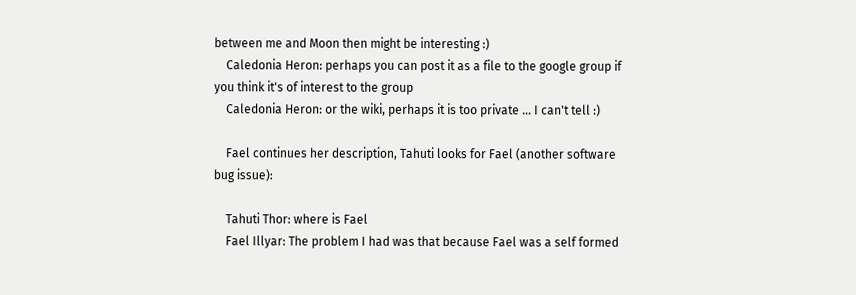between me and Moon then might be interesting :)
    Caledonia Heron: perhaps you can post it as a file to the google group if you think it's of interest to the group
    Caledonia Heron: or the wiki, perhaps it is too private ... I can't tell :)

    Fael continues her description, Tahuti looks for Fael (another software bug issue):

    Tahuti Thor: where is Fael
    Fael Illyar: The problem I had was that because Fael was a self formed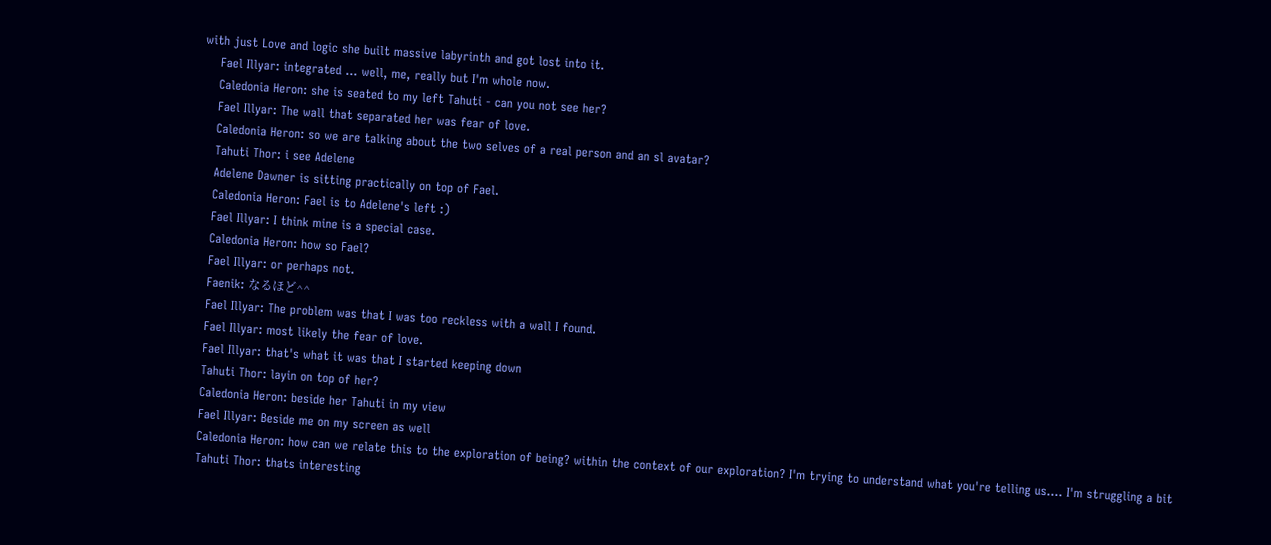with just Love and logic she built massive labyrinth and got lost into it.
    Fael Illyar: integrated ... well, me, really but I'm whole now.
    Caledonia Heron: she is seated to my left Tahuti - can you not see her?
    Fael Illyar: The wall that separated her was fear of love.
    Caledonia Heron: so we are talking about the two selves of a real person and an sl avatar?
    Tahuti Thor: i see Adelene
    Adelene Dawner is sitting practically on top of Fael.
    Caledonia Heron: Fael is to Adelene's left :)
    Fael Illyar: I think mine is a special case.
    Caledonia Heron: how so Fael?
    Fael Illyar: or perhaps not.
    Faenik: なるほど^^
    Fael Illyar: The problem was that I was too reckless with a wall I found.
    Fael Illyar: most likely the fear of love.
    Fael Illyar: that's what it was that I started keeping down
    Tahuti Thor: layin on top of her?
    Caledonia Heron: beside her Tahuti in my view
    Fael Illyar: Beside me on my screen as well
    Caledonia Heron: how can we relate this to the exploration of being? within the context of our exploration? I'm trying to understand what you're telling us.... I'm struggling a bit
    Tahuti Thor: thats interesting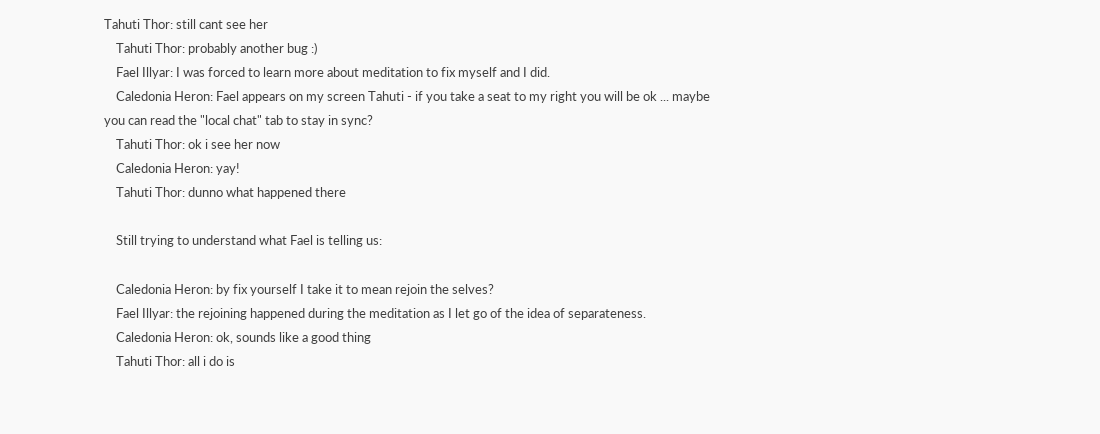Tahuti Thor: still cant see her
    Tahuti Thor: probably another bug :)
    Fael Illyar: I was forced to learn more about meditation to fix myself and I did.
    Caledonia Heron: Fael appears on my screen Tahuti - if you take a seat to my right you will be ok ... maybe you can read the "local chat" tab to stay in sync?
    Tahuti Thor: ok i see her now
    Caledonia Heron: yay!
    Tahuti Thor: dunno what happened there

    Still trying to understand what Fael is telling us:

    Caledonia Heron: by fix yourself I take it to mean rejoin the selves?
    Fael Illyar: the rejoining happened during the meditation as I let go of the idea of separateness.
    Caledonia Heron: ok, sounds like a good thing
    Tahuti Thor: all i do is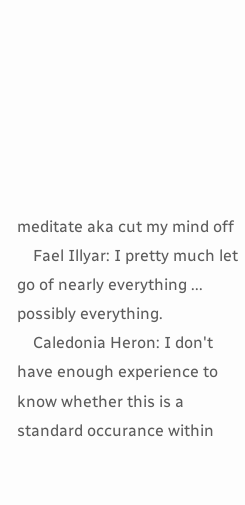meditate aka cut my mind off
    Fael Illyar: I pretty much let go of nearly everything ... possibly everything.
    Caledonia Heron: I don't have enough experience to know whether this is a standard occurance within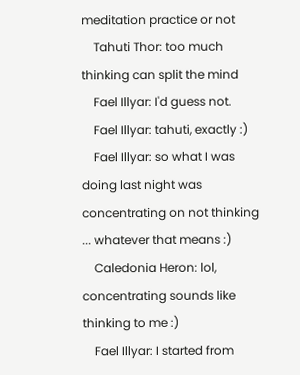meditation practice or not
    Tahuti Thor: too much thinking can split the mind
    Fael Illyar: I'd guess not.
    Fael Illyar: tahuti, exactly :)
    Fael Illyar: so what I was doing last night was concentrating on not thinking ... whatever that means :)
    Caledonia Heron: lol, concentrating sounds like thinking to me :)
    Fael Illyar: I started from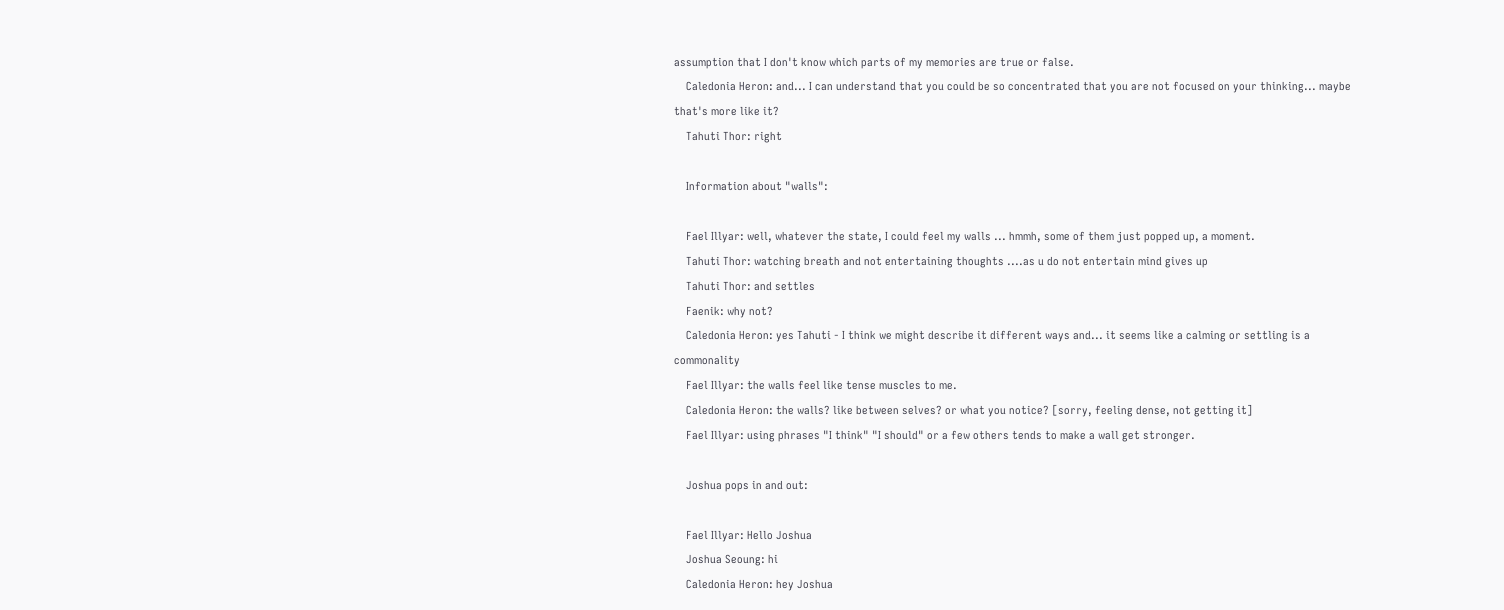assumption that I don't know which parts of my memories are true or false.
    Caledonia Heron: and... I can understand that you could be so concentrated that you are not focused on your thinking... maybe that's more like it?
    Tahuti Thor: right

    Information about "walls":

    Fael Illyar: well, whatever the state, I could feel my walls ... hmmh, some of them just popped up, a moment.
    Tahuti Thor: watching breath and not entertaining thoughts ....as u do not entertain mind gives up
    Tahuti Thor: and settles
    Faenik: why not?
    Caledonia Heron: yes Tahuti - I think we might describe it different ways and... it seems like a calming or settling is a commonality
    Fael Illyar: the walls feel like tense muscles to me.
    Caledonia Heron: the walls? like between selves? or what you notice? [sorry, feeling dense, not getting it]
    Fael Illyar: using phrases "I think" "I should" or a few others tends to make a wall get stronger.

    Joshua pops in and out:

    Fael Illyar: Hello Joshua
    Joshua Seoung: hi
    Caledonia Heron: hey Joshua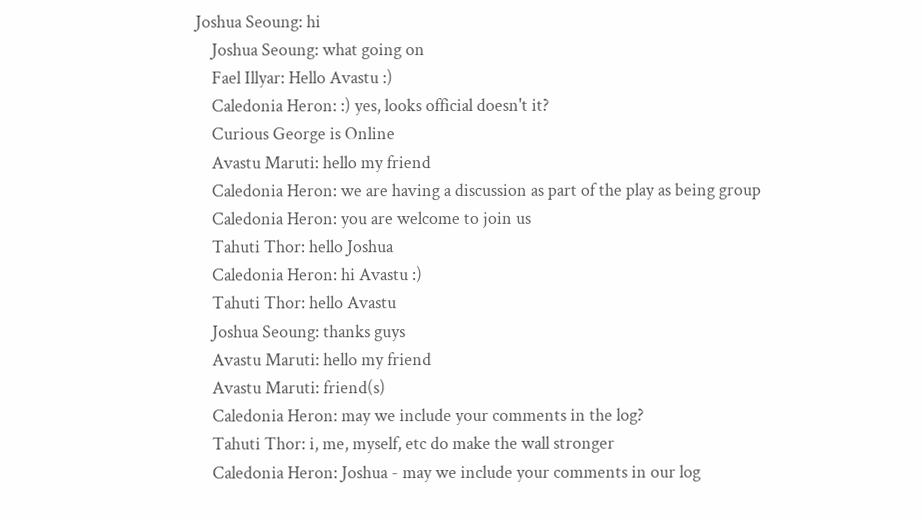Joshua Seoung: hi
    Joshua Seoung: what going on
    Fael Illyar: Hello Avastu :)
    Caledonia Heron: :) yes, looks official doesn't it?
    Curious George is Online
    Avastu Maruti: hello my friend
    Caledonia Heron: we are having a discussion as part of the play as being group
    Caledonia Heron: you are welcome to join us
    Tahuti Thor: hello Joshua
    Caledonia Heron: hi Avastu :)
    Tahuti Thor: hello Avastu
    Joshua Seoung: thanks guys
    Avastu Maruti: hello my friend
    Avastu Maruti: friend(s)
    Caledonia Heron: may we include your comments in the log?
    Tahuti Thor: i, me, myself, etc do make the wall stronger
    Caledonia Heron: Joshua - may we include your comments in our log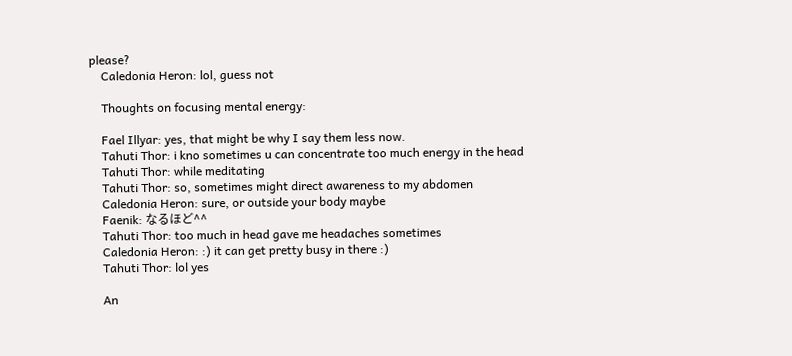please?
    Caledonia Heron: lol, guess not

    Thoughts on focusing mental energy:

    Fael Illyar: yes, that might be why I say them less now.
    Tahuti Thor: i kno sometimes u can concentrate too much energy in the head
    Tahuti Thor: while meditating
    Tahuti Thor: so, sometimes might direct awareness to my abdomen
    Caledonia Heron: sure, or outside your body maybe
    Faenik: なるほど^^
    Tahuti Thor: too much in head gave me headaches sometimes
    Caledonia Heron: :) it can get pretty busy in there :)
    Tahuti Thor: lol yes

    An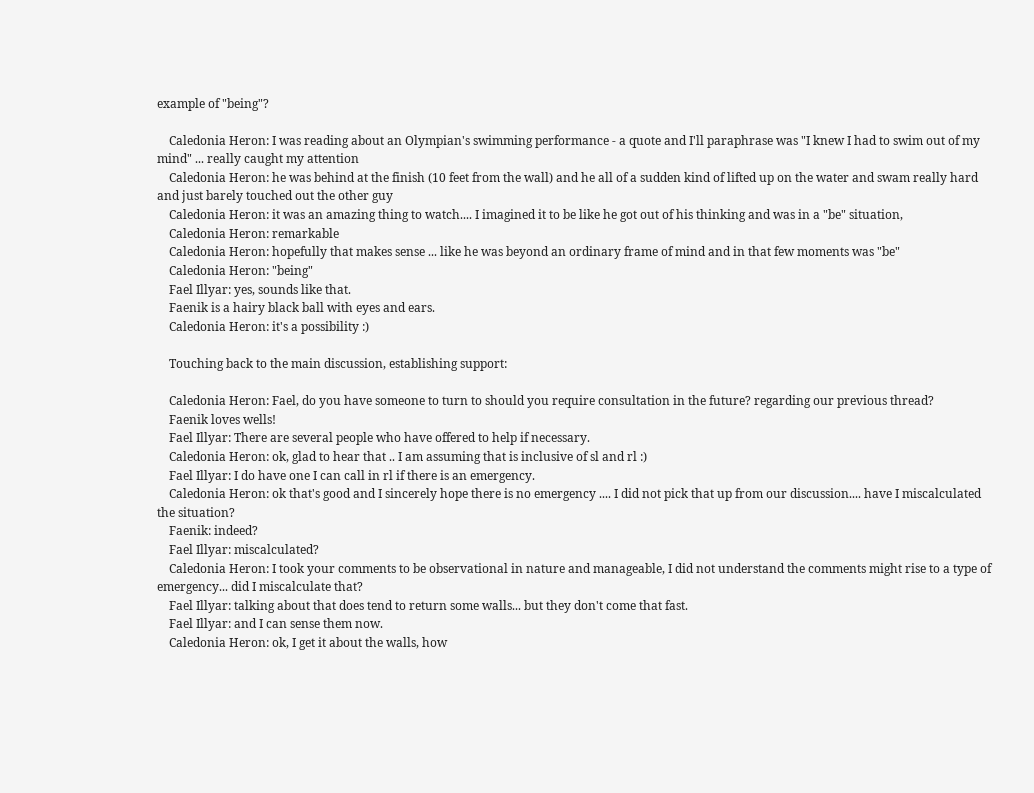example of "being"?

    Caledonia Heron: I was reading about an Olympian's swimming performance - a quote and I'll paraphrase was "I knew I had to swim out of my mind" ... really caught my attention
    Caledonia Heron: he was behind at the finish (10 feet from the wall) and he all of a sudden kind of lifted up on the water and swam really hard and just barely touched out the other guy
    Caledonia Heron: it was an amazing thing to watch.... I imagined it to be like he got out of his thinking and was in a "be" situation,
    Caledonia Heron: remarkable
    Caledonia Heron: hopefully that makes sense ... like he was beyond an ordinary frame of mind and in that few moments was "be"
    Caledonia Heron: "being"
    Fael Illyar: yes, sounds like that.
    Faenik is a hairy black ball with eyes and ears.
    Caledonia Heron: it's a possibility :)

    Touching back to the main discussion, establishing support:

    Caledonia Heron: Fael, do you have someone to turn to should you require consultation in the future? regarding our previous thread?
    Faenik loves wells!
    Fael Illyar: There are several people who have offered to help if necessary.
    Caledonia Heron: ok, glad to hear that .. I am assuming that is inclusive of sl and rl :)
    Fael Illyar: I do have one I can call in rl if there is an emergency.
    Caledonia Heron: ok that's good and I sincerely hope there is no emergency .... I did not pick that up from our discussion.... have I miscalculated the situation?
    Faenik: indeed?
    Fael Illyar: miscalculated?
    Caledonia Heron: I took your comments to be observational in nature and manageable, I did not understand the comments might rise to a type of emergency... did I miscalculate that?
    Fael Illyar: talking about that does tend to return some walls... but they don't come that fast.
    Fael Illyar: and I can sense them now.
    Caledonia Heron: ok, I get it about the walls, how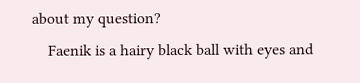about my question?
    Faenik is a hairy black ball with eyes and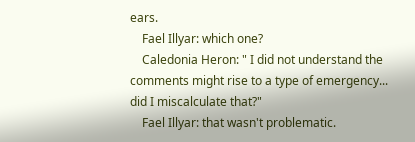ears.
    Fael Illyar: which one?
    Caledonia Heron: " I did not understand the comments might rise to a type of emergency... did I miscalculate that?"
    Fael Illyar: that wasn't problematic.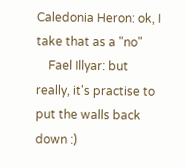Caledonia Heron: ok, I take that as a "no"
    Fael Illyar: but really, it's practise to put the walls back down :)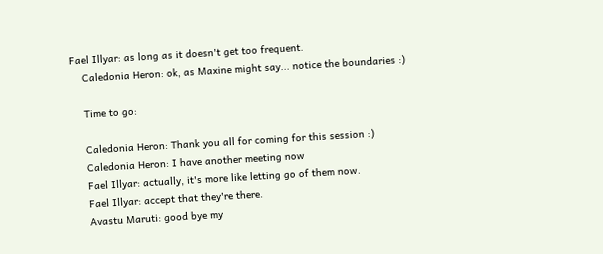Fael Illyar: as long as it doesn't get too frequent.
    Caledonia Heron: ok, as Maxine might say... notice the boundaries :)

    Time to go:

    Caledonia Heron: Thank you all for coming for this session :)
    Caledonia Heron: I have another meeting now
    Fael Illyar: actually, it's more like letting go of them now.
    Fael Illyar: accept that they're there.
    Avastu Maruti: good bye my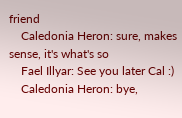friend
    Caledonia Heron: sure, makes sense, it's what's so
    Fael Illyar: See you later Cal :)
    Caledonia Heron: bye,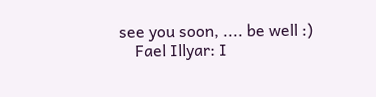see you soon, .... be well :)
    Fael Illyar: I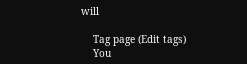will

    Tag page (Edit tags)
    You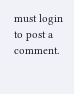must login to post a comment.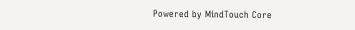Powered by MindTouch Core